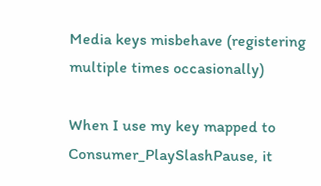Media keys misbehave (registering multiple times occasionally)

When I use my key mapped to Consumer_PlaySlashPause, it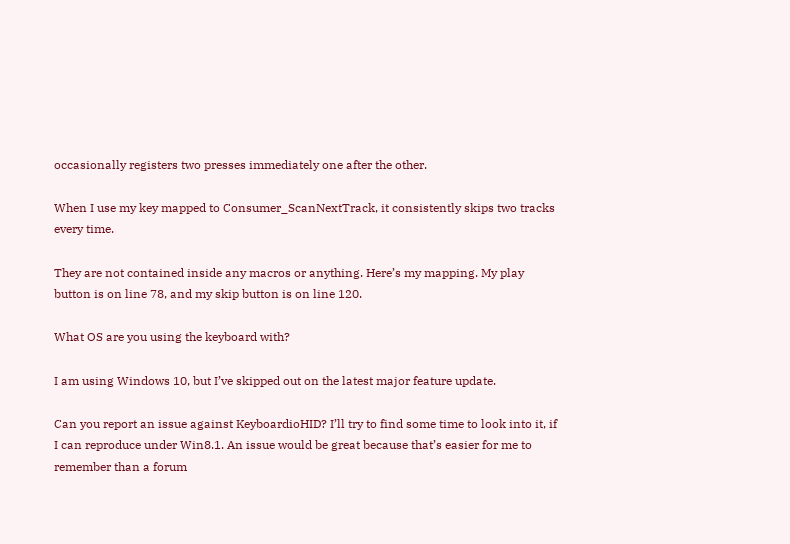occasionally registers two presses immediately one after the other.

When I use my key mapped to Consumer_ScanNextTrack, it consistently skips two tracks every time.

They are not contained inside any macros or anything. Here’s my mapping. My play button is on line 78, and my skip button is on line 120.

What OS are you using the keyboard with?

I am using Windows 10, but I’ve skipped out on the latest major feature update.

Can you report an issue against KeyboardioHID? I’ll try to find some time to look into it, if I can reproduce under Win8.1. An issue would be great because that’s easier for me to remember than a forum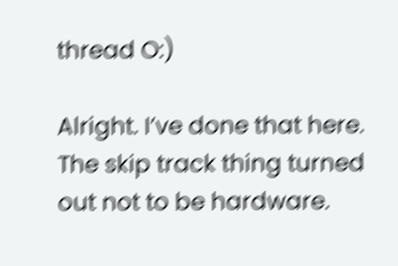thread O:)

Alright. I’ve done that here. The skip track thing turned out not to be hardware.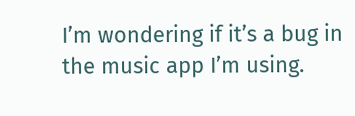I’m wondering if it’s a bug in the music app I’m using.